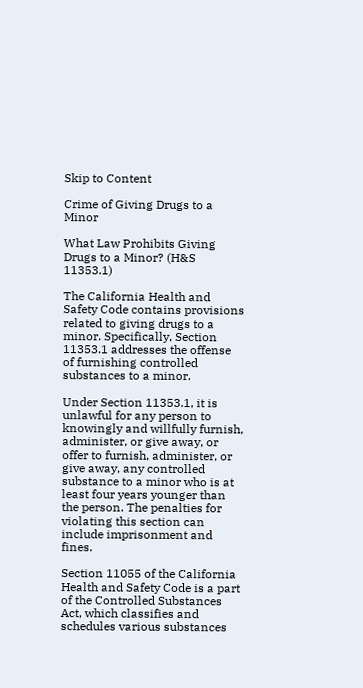Skip to Content

Crime of Giving Drugs to a Minor

What Law Prohibits Giving Drugs to a Minor? (H&S 11353.1)

The California Health and Safety Code contains provisions related to giving drugs to a minor. Specifically, Section 11353.1 addresses the offense of furnishing controlled substances to a minor.

Under Section 11353.1, it is unlawful for any person to knowingly and willfully furnish, administer, or give away, or offer to furnish, administer, or give away, any controlled substance to a minor who is at least four years younger than the person. The penalties for violating this section can include imprisonment and fines.

Section 11055 of the California Health and Safety Code is a part of the Controlled Substances Act, which classifies and schedules various substances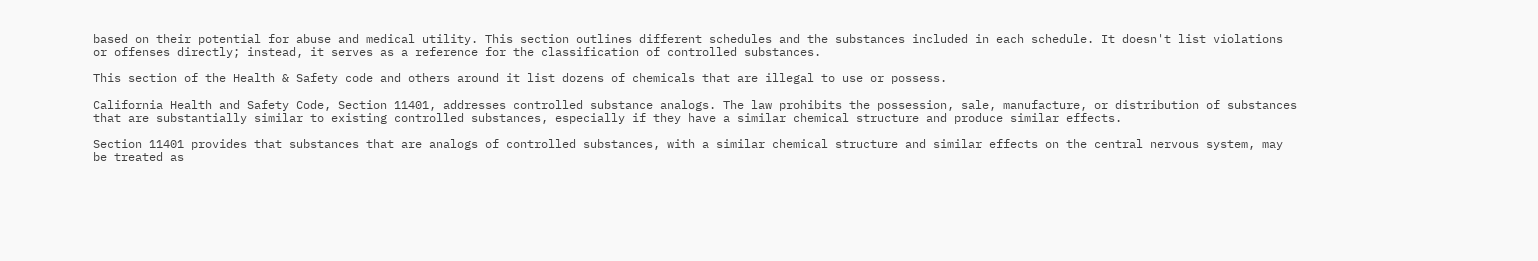based on their potential for abuse and medical utility. This section outlines different schedules and the substances included in each schedule. It doesn't list violations or offenses directly; instead, it serves as a reference for the classification of controlled substances.

This section of the Health & Safety code and others around it list dozens of chemicals that are illegal to use or possess.

California Health and Safety Code, Section 11401, addresses controlled substance analogs. The law prohibits the possession, sale, manufacture, or distribution of substances that are substantially similar to existing controlled substances, especially if they have a similar chemical structure and produce similar effects.

Section 11401 provides that substances that are analogs of controlled substances, with a similar chemical structure and similar effects on the central nervous system, may be treated as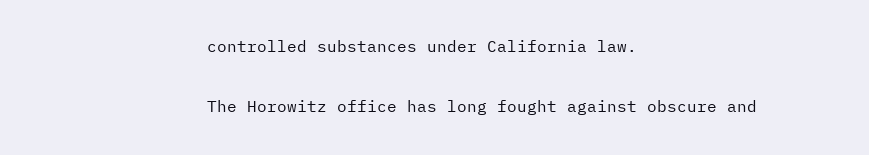controlled substances under California law.

The Horowitz office has long fought against obscure and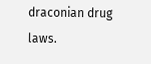draconian drug laws.